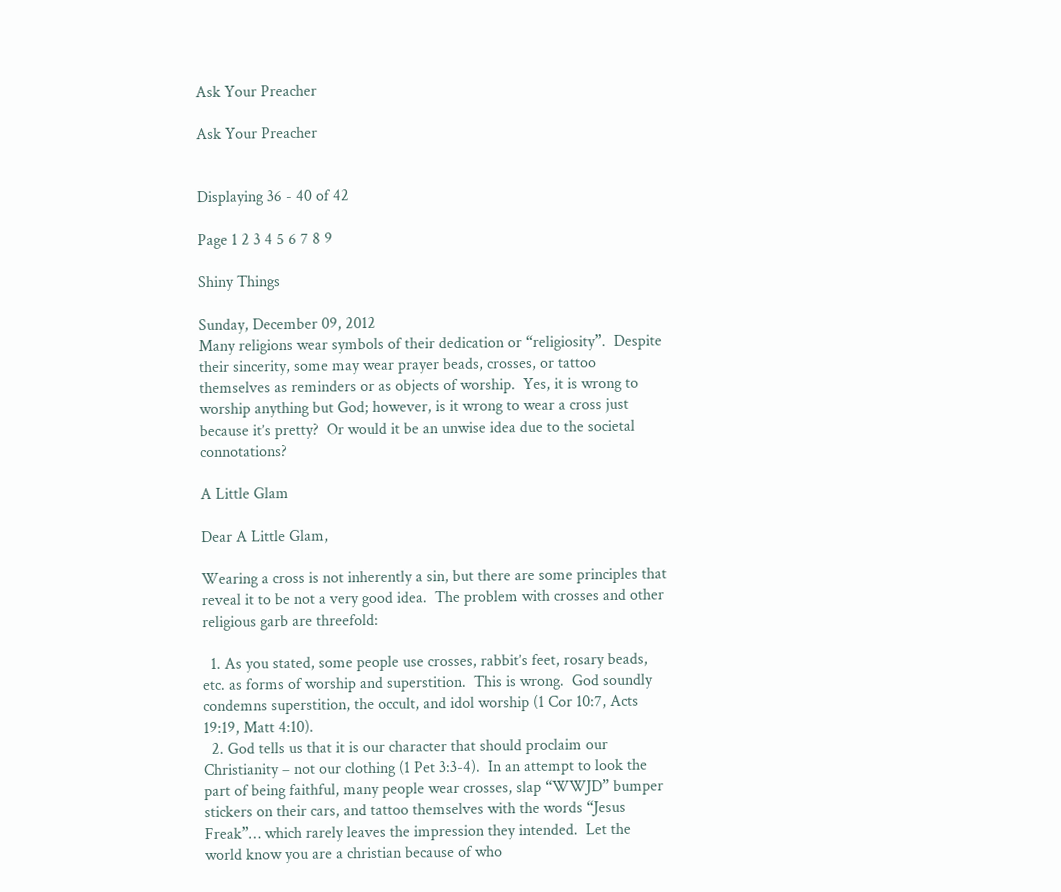Ask Your Preacher

Ask Your Preacher


Displaying 36 - 40 of 42

Page 1 2 3 4 5 6 7 8 9

Shiny Things

Sunday, December 09, 2012
Many religions wear symbols of their dedication or “religiosity”.  Despite their sincerity, some may wear prayer beads, crosses, or tattoo themselves as reminders or as objects of worship.  Yes, it is wrong to worship anything but God; however, is it wrong to wear a cross just because it’s pretty?  Or would it be an unwise idea due to the societal connotations?

A Little Glam

Dear A Little Glam,

Wearing a cross is not inherently a sin, but there are some principles that reveal it to be not a very good idea.  The problem with crosses and other religious garb are threefold:

  1. As you stated, some people use crosses, rabbit’s feet, rosary beads, etc. as forms of worship and superstition.  This is wrong.  God soundly condemns superstition, the occult, and idol worship (1 Cor 10:7, Acts 19:19, Matt 4:10).
  2. God tells us that it is our character that should proclaim our Christianity – not our clothing (1 Pet 3:3-4).  In an attempt to look the part of being faithful, many people wear crosses, slap “WWJD” bumper stickers on their cars, and tattoo themselves with the words “Jesus Freak”… which rarely leaves the impression they intended.  Let the world know you are a christian because of who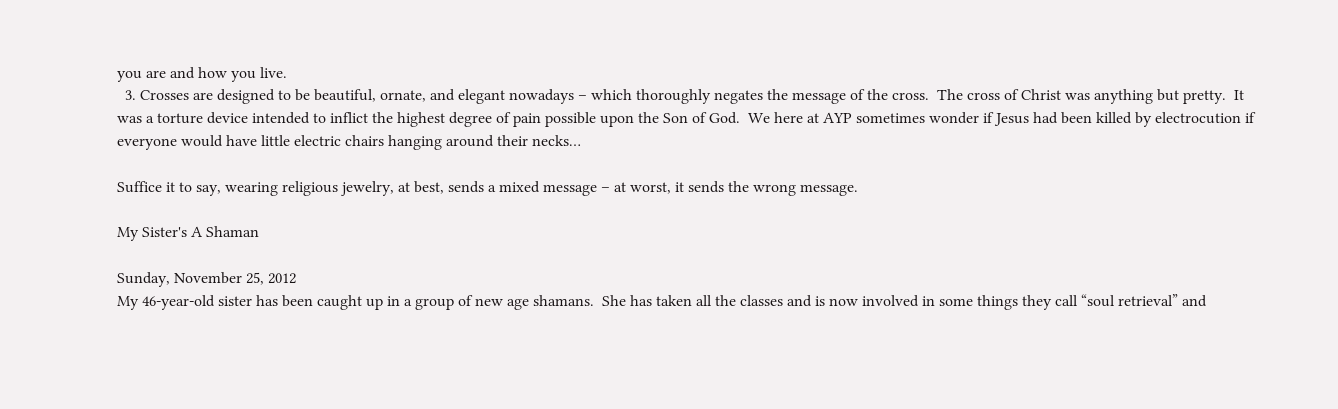you are and how you live.
  3. Crosses are designed to be beautiful, ornate, and elegant nowadays – which thoroughly negates the message of the cross.  The cross of Christ was anything but pretty.  It was a torture device intended to inflict the highest degree of pain possible upon the Son of God.  We here at AYP sometimes wonder if Jesus had been killed by electrocution if everyone would have little electric chairs hanging around their necks…

Suffice it to say, wearing religious jewelry, at best, sends a mixed message – at worst, it sends the wrong message.

My Sister's A Shaman

Sunday, November 25, 2012
My 46-year-old sister has been caught up in a group of new age shamans.  She has taken all the classes and is now involved in some things they call “soul retrieval” and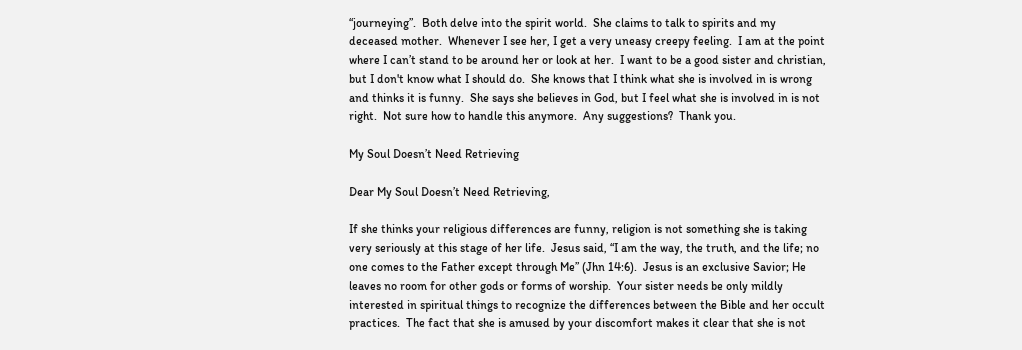“journeying”.  Both delve into the spirit world.  She claims to talk to spirits and my deceased mother.  Whenever I see her, I get a very uneasy creepy feeling.  I am at the point where I can’t stand to be around her or look at her.  I want to be a good sister and christian, but I don't know what I should do.  She knows that I think what she is involved in is wrong and thinks it is funny.  She says she believes in God, but I feel what she is involved in is not right.  Not sure how to handle this anymore.  Any suggestions?  Thank you.

My Soul Doesn’t Need Retrieving

Dear My Soul Doesn’t Need Retrieving,

If she thinks your religious differences are funny, religion is not something she is taking very seriously at this stage of her life.  Jesus said, “I am the way, the truth, and the life; no one comes to the Father except through Me” (Jhn 14:6).  Jesus is an exclusive Savior; He leaves no room for other gods or forms of worship.  Your sister needs be only mildly interested in spiritual things to recognize the differences between the Bible and her occult practices.  The fact that she is amused by your discomfort makes it clear that she is not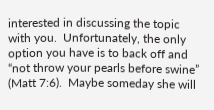interested in discussing the topic with you.  Unfortunately, the only option you have is to back off and “not throw your pearls before swine” (Matt 7:6).  Maybe someday she will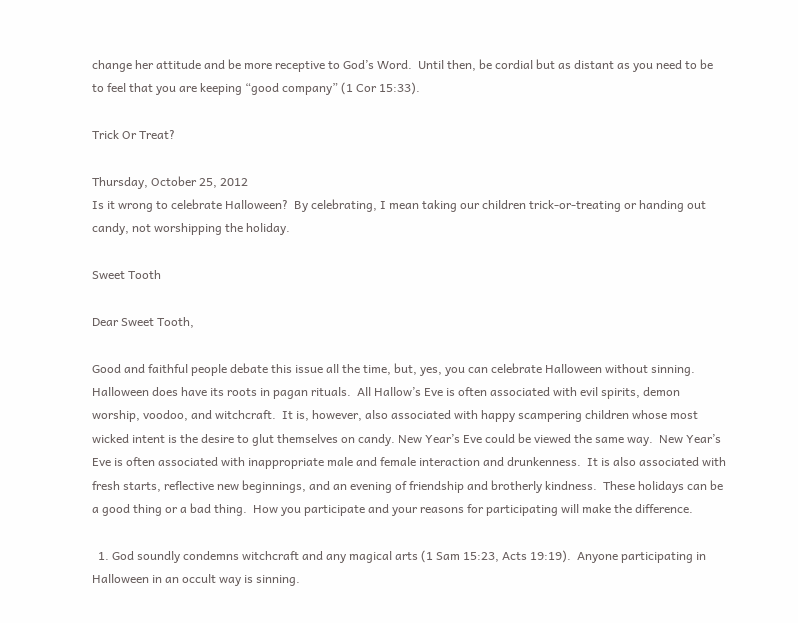change her attitude and be more receptive to God’s Word.  Until then, be cordial but as distant as you need to be to feel that you are keeping “good company” (1 Cor 15:33).

Trick Or Treat?

Thursday, October 25, 2012
Is it wrong to celebrate Halloween?  By celebrating, I mean taking our children trick-or-treating or handing out candy, not worshipping the holiday.

Sweet Tooth

Dear Sweet Tooth,

Good and faithful people debate this issue all the time, but, yes, you can celebrate Halloween without sinning.  Halloween does have its roots in pagan rituals.  All Hallow’s Eve is often associated with evil spirits, demon worship, voodoo, and witchcraft.  It is, however, also associated with happy scampering children whose most wicked intent is the desire to glut themselves on candy. New Year’s Eve could be viewed the same way.  New Year’s Eve is often associated with inappropriate male and female interaction and drunkenness.  It is also associated with fresh starts, reflective new beginnings, and an evening of friendship and brotherly kindness.  These holidays can be a good thing or a bad thing.  How you participate and your reasons for participating will make the difference.

  1. God soundly condemns witchcraft and any magical arts (1 Sam 15:23, Acts 19:19).  Anyone participating in Halloween in an occult way is sinning.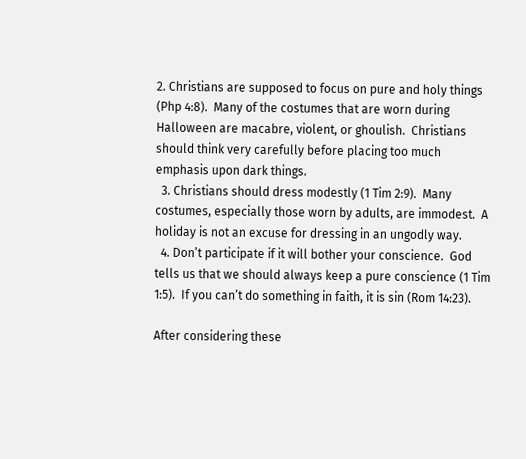2. Christians are supposed to focus on pure and holy things (Php 4:8).  Many of the costumes that are worn during Halloween are macabre, violent, or ghoulish.  Christians should think very carefully before placing too much emphasis upon dark things.
  3. Christians should dress modestly (1 Tim 2:9).  Many costumes, especially those worn by adults, are immodest.  A holiday is not an excuse for dressing in an ungodly way.
  4. Don’t participate if it will bother your conscience.  God tells us that we should always keep a pure conscience (1 Tim 1:5).  If you can’t do something in faith, it is sin (Rom 14:23).

After considering these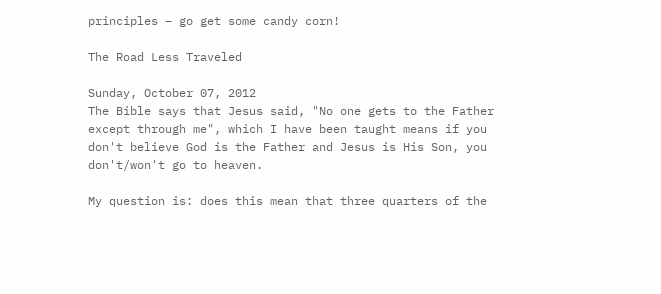principles – go get some candy corn!

The Road Less Traveled

Sunday, October 07, 2012
The Bible says that Jesus said, "No one gets to the Father except through me", which I have been taught means if you don't believe God is the Father and Jesus is His Son, you don't/won't go to heaven.

My question is: does this mean that three quarters of the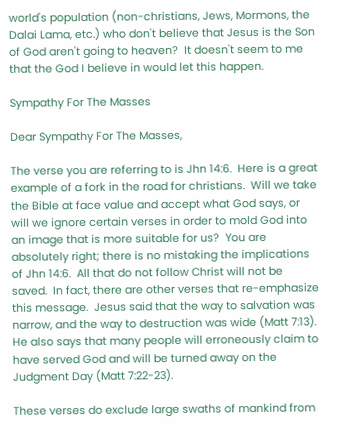world's population (non-christians, Jews, Mormons, the Dalai Lama, etc.) who don't believe that Jesus is the Son of God aren't going to heaven?  It doesn't seem to me that the God I believe in would let this happen.

Sympathy For The Masses

Dear Sympathy For The Masses,

The verse you are referring to is Jhn 14:6.  Here is a great example of a fork in the road for christians.  Will we take the Bible at face value and accept what God says, or will we ignore certain verses in order to mold God into an image that is more suitable for us?  You are absolutely right; there is no mistaking the implications of Jhn 14:6.  All that do not follow Christ will not be saved.  In fact, there are other verses that re-emphasize this message.  Jesus said that the way to salvation was narrow, and the way to destruction was wide (Matt 7:13).  He also says that many people will erroneously claim to have served God and will be turned away on the Judgment Day (Matt 7:22-23).

These verses do exclude large swaths of mankind from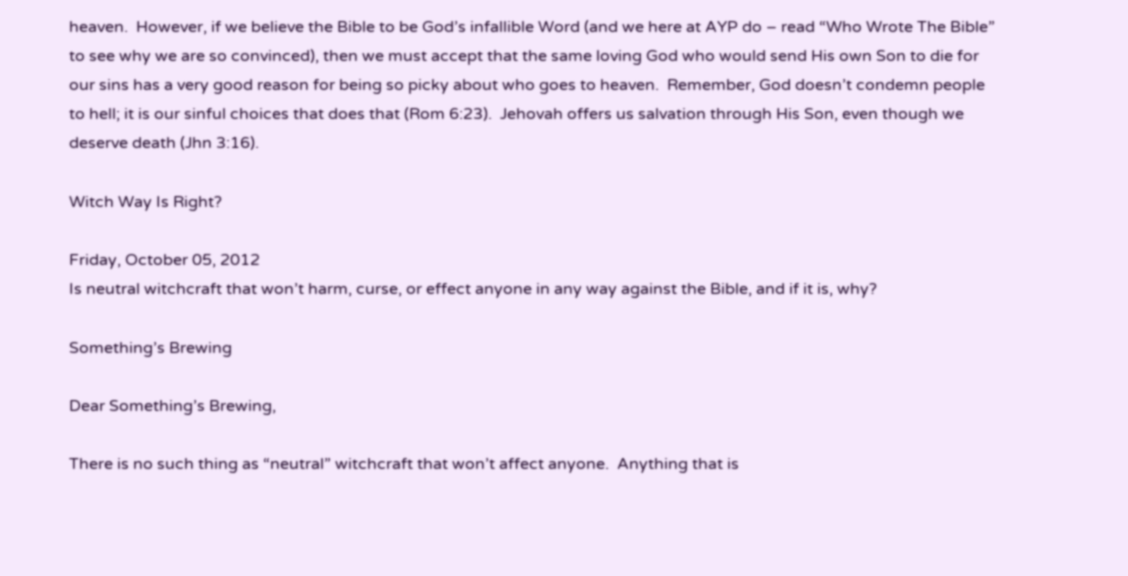heaven.  However, if we believe the Bible to be God’s infallible Word (and we here at AYP do – read “Who Wrote The Bible” to see why we are so convinced), then we must accept that the same loving God who would send His own Son to die for our sins has a very good reason for being so picky about who goes to heaven.  Remember, God doesn’t condemn people to hell; it is our sinful choices that does that (Rom 6:23).  Jehovah offers us salvation through His Son, even though we deserve death (Jhn 3:16).

Witch Way Is Right?

Friday, October 05, 2012
Is neutral witchcraft that won’t harm, curse, or effect anyone in any way against the Bible, and if it is, why?

Something’s Brewing

Dear Something’s Brewing,

There is no such thing as “neutral” witchcraft that won’t affect anyone.  Anything that is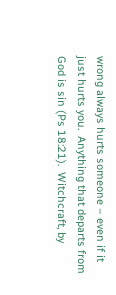wrong always hurts someone – even if it just hurts you.  Anything that departs from God is sin (Ps 18:21).  Witchcraft, by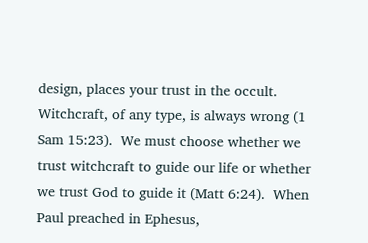design, places your trust in the occult.  Witchcraft, of any type, is always wrong (1 Sam 15:23).  We must choose whether we trust witchcraft to guide our life or whether we trust God to guide it (Matt 6:24).  When Paul preached in Ephesus,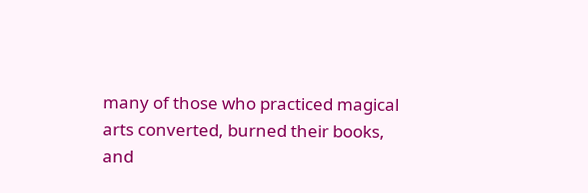many of those who practiced magical arts converted, burned their books, and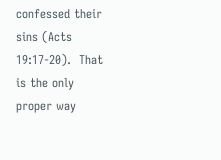confessed their sins (Acts 19:17-20).  That is the only proper way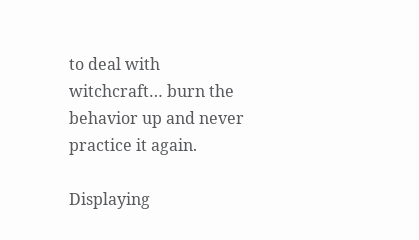to deal with witchcraft… burn the behavior up and never practice it again.

Displaying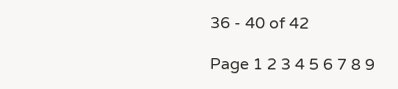36 - 40 of 42

Page 1 2 3 4 5 6 7 8 9